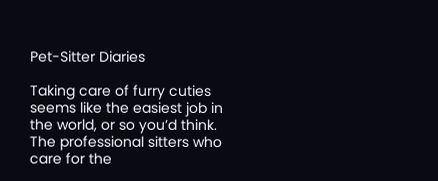Pet-Sitter Diaries

Taking care of furry cuties seems like the easiest job in the world, or so you’d think. The professional sitters who care for the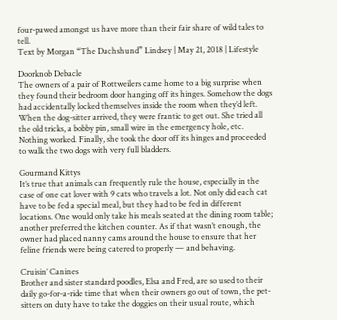four-pawed amongst us have more than their fair share of wild tales to tell.
Text by Morgan “The Dachshund” Lindsey | May 21, 2018 | Lifestyle

Doorknob Debacle
The owners of a pair of Rottweilers came home to a big surprise when they found their bedroom door hanging off its hinges. Somehow the dogs had accidentally locked themselves inside the room when they’d left. When the dog-sitter arrived, they were frantic to get out. She tried all the old tricks, a bobby pin, small wire in the emergency hole, etc. Nothing worked. Finally, she took the door off its hinges and proceeded to walk the two dogs with very full bladders.

Gourmand Kittys
It’s true that animals can frequently rule the house, especially in the case of one cat lover with 9 cats who travels a lot. Not only did each cat have to be fed a special meal, but they had to be fed in different locations. One would only take his meals seated at the dining room table; another preferred the kitchen counter. As if that wasn’t enough, the owner had placed nanny cams around the house to ensure that her feline friends were being catered to properly — and behaving.

Cruisin’ Canines
Brother and sister standard poodles, Elsa and Fred, are so used to their daily go-for-a-ride time that when their owners go out of town, the pet-sitters on duty have to take the doggies on their usual route, which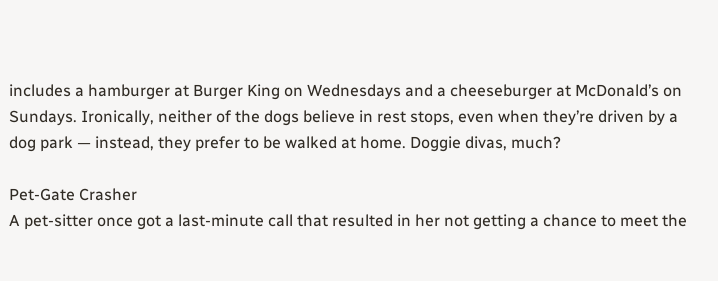includes a hamburger at Burger King on Wednesdays and a cheeseburger at McDonald’s on Sundays. Ironically, neither of the dogs believe in rest stops, even when they’re driven by a dog park — instead, they prefer to be walked at home. Doggie divas, much?

Pet-Gate Crasher
A pet-sitter once got a last-minute call that resulted in her not getting a chance to meet the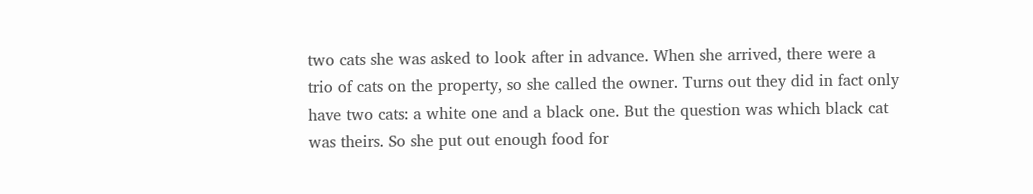two cats she was asked to look after in advance. When she arrived, there were a trio of cats on the property, so she called the owner. Turns out they did in fact only have two cats: a white one and a black one. But the question was which black cat was theirs. So she put out enough food for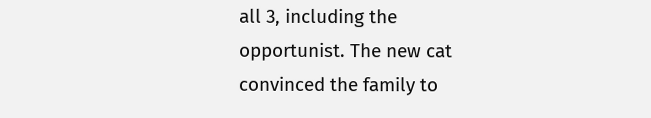all 3, including the opportunist. The new cat convinced the family to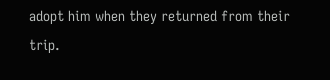adopt him when they returned from their trip.